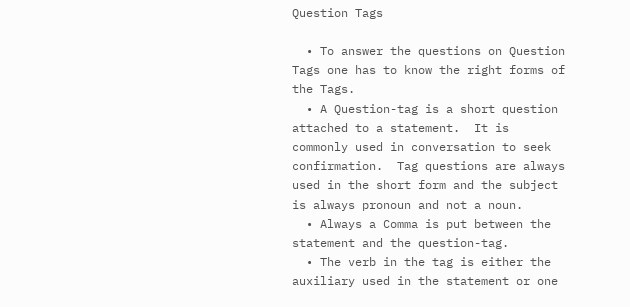Question Tags

  • To answer the questions on Question Tags one has to know the right forms of the Tags.
  • A Question-tag is a short question attached to a statement.  It is commonly used in conversation to seek confirmation.  Tag questions are always used in the short form and the subject is always pronoun and not a noun.
  • Always a Comma is put between the statement and the question-tag.
  • The verb in the tag is either the auxiliary used in the statement or one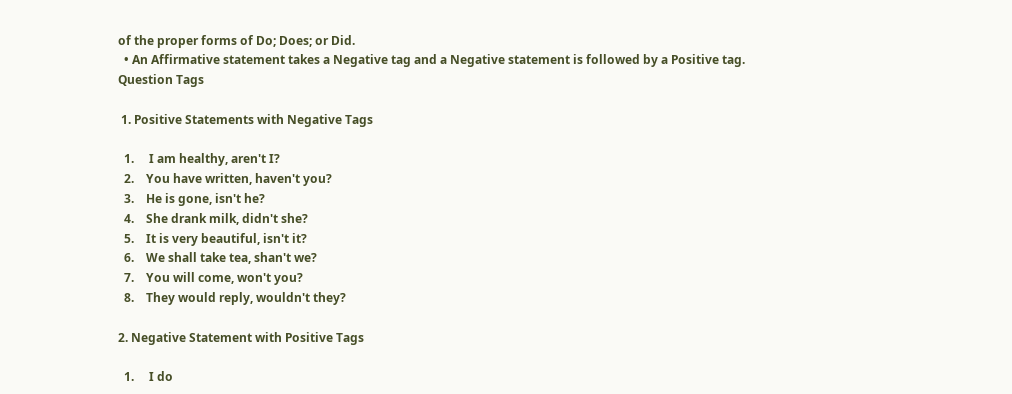of the proper forms of Do; Does; or Did.
  • An Affirmative statement takes a Negative tag and a Negative statement is followed by a Positive tag.
Question Tags

 1. Positive Statements with Negative Tags

  1.     I am healthy, aren't I?
  2.    You have written, haven't you?
  3.    He is gone, isn't he?
  4.    She drank milk, didn't she?
  5.    It is very beautiful, isn't it?
  6.    We shall take tea, shan't we?
  7.    You will come, won't you?
  8.    They would reply, wouldn't they?

2. Negative Statement with Positive Tags

  1.     I do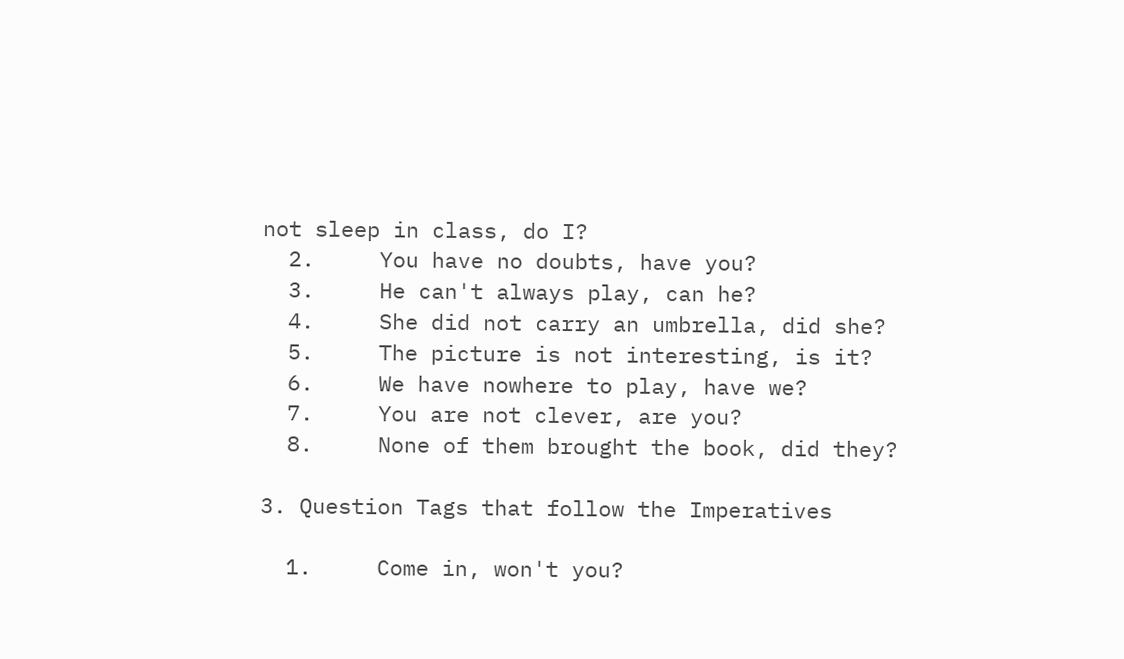not sleep in class, do I?
  2.     You have no doubts, have you?
  3.     He can't always play, can he?
  4.     She did not carry an umbrella, did she?
  5.     The picture is not interesting, is it?
  6.     We have nowhere to play, have we?
  7.     You are not clever, are you?
  8.     None of them brought the book, did they?

3. Question Tags that follow the Imperatives

  1.     Come in, won't you?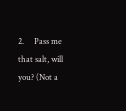2.     Pass me that salt, will you? (Not a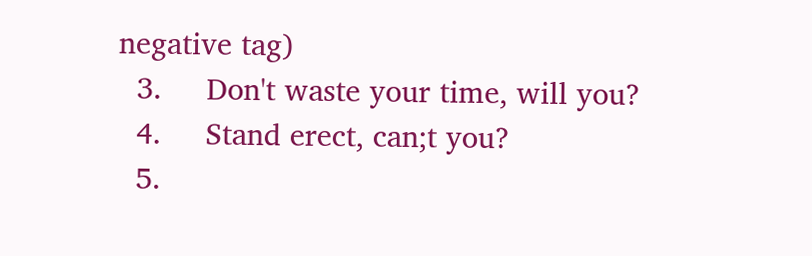negative tag)
  3.     Don't waste your time, will you?
  4.     Stand erect, can;t you?
  5.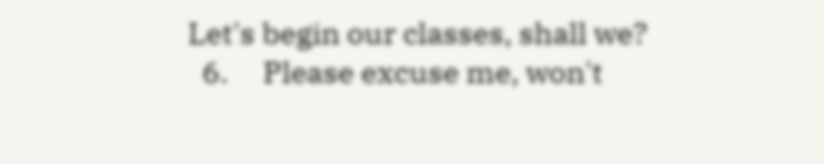Let's begin our classes, shall we?
  6.     Please excuse me, won't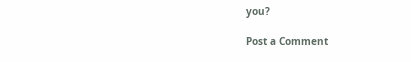you?

Post a Comment